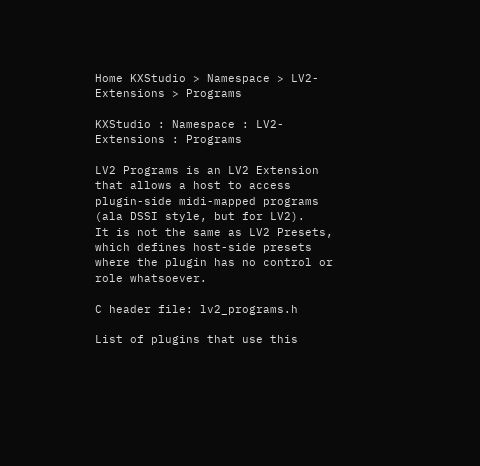Home KXStudio > Namespace > LV2-Extensions > Programs

KXStudio : Namespace : LV2-Extensions : Programs

LV2 Programs is an LV2 Extension that allows a host to access plugin-side midi-mapped programs (ala DSSI style, but for LV2).
It is not the same as LV2 Presets, which defines host-side presets where the plugin has no control or role whatsoever.

C header file: lv2_programs.h

List of plugins that use this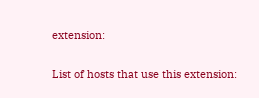extension:

List of hosts that use this extension: